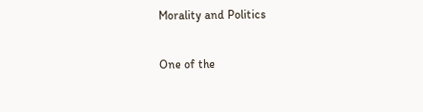Morality and Politics

One of the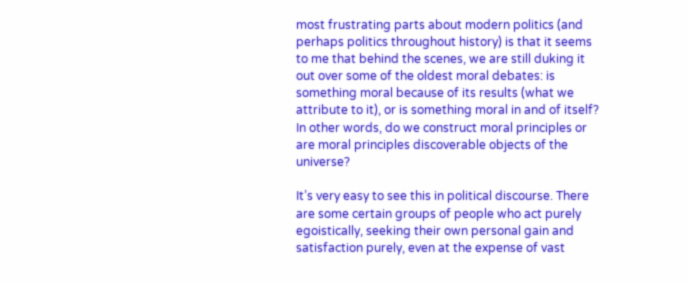most frustrating parts about modern politics (and perhaps politics throughout history) is that it seems to me that behind the scenes, we are still duking it out over some of the oldest moral debates: is something moral because of its results (what we attribute to it), or is something moral in and of itself? In other words, do we construct moral principles or are moral principles discoverable objects of the universe?

It’s very easy to see this in political discourse. There are some certain groups of people who act purely egoistically, seeking their own personal gain and satisfaction purely, even at the expense of vast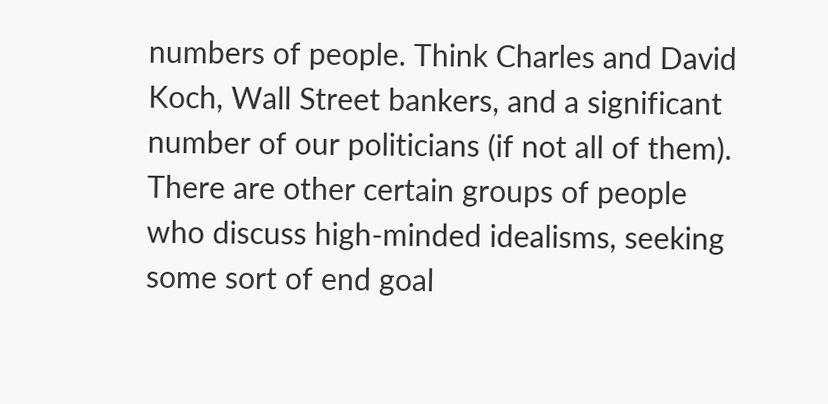numbers of people. Think Charles and David Koch, Wall Street bankers, and a significant number of our politicians (if not all of them). There are other certain groups of people who discuss high-minded idealisms, seeking some sort of end goal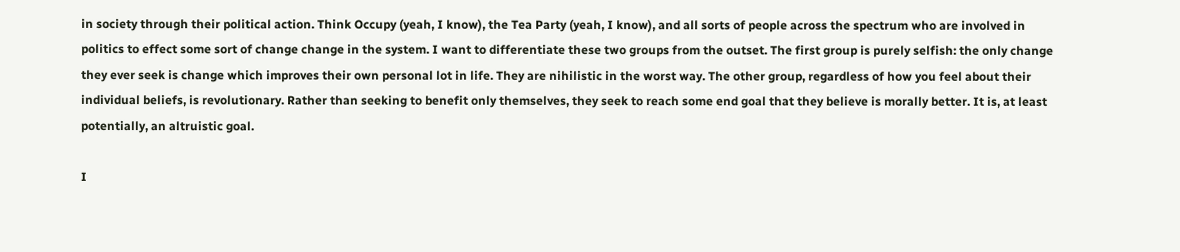in society through their political action. Think Occupy (yeah, I know), the Tea Party (yeah, I know), and all sorts of people across the spectrum who are involved in politics to effect some sort of change change in the system. I want to differentiate these two groups from the outset. The first group is purely selfish: the only change they ever seek is change which improves their own personal lot in life. They are nihilistic in the worst way. The other group, regardless of how you feel about their individual beliefs, is revolutionary. Rather than seeking to benefit only themselves, they seek to reach some end goal that they believe is morally better. It is, at least potentially, an altruistic goal.

I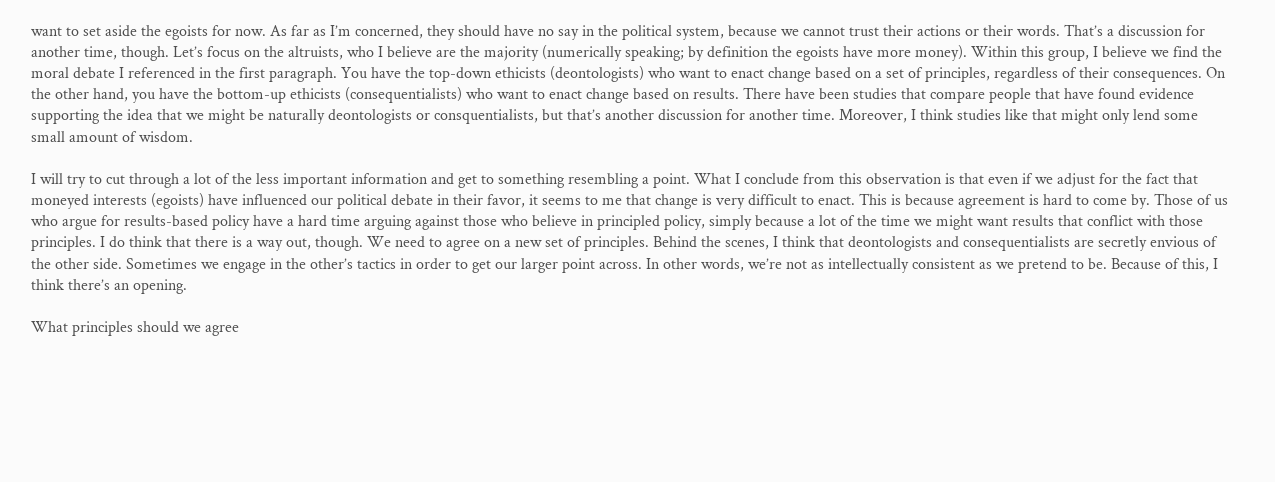want to set aside the egoists for now. As far as I’m concerned, they should have no say in the political system, because we cannot trust their actions or their words. That’s a discussion for another time, though. Let’s focus on the altruists, who I believe are the majority (numerically speaking; by definition the egoists have more money). Within this group, I believe we find the moral debate I referenced in the first paragraph. You have the top-down ethicists (deontologists) who want to enact change based on a set of principles, regardless of their consequences. On the other hand, you have the bottom-up ethicists (consequentialists) who want to enact change based on results. There have been studies that compare people that have found evidence supporting the idea that we might be naturally deontologists or consquentialists, but that’s another discussion for another time. Moreover, I think studies like that might only lend some small amount of wisdom.

I will try to cut through a lot of the less important information and get to something resembling a point. What I conclude from this observation is that even if we adjust for the fact that moneyed interests (egoists) have influenced our political debate in their favor, it seems to me that change is very difficult to enact. This is because agreement is hard to come by. Those of us who argue for results-based policy have a hard time arguing against those who believe in principled policy, simply because a lot of the time we might want results that conflict with those principles. I do think that there is a way out, though. We need to agree on a new set of principles. Behind the scenes, I think that deontologists and consequentialists are secretly envious of the other side. Sometimes we engage in the other’s tactics in order to get our larger point across. In other words, we’re not as intellectually consistent as we pretend to be. Because of this, I think there’s an opening.

What principles should we agree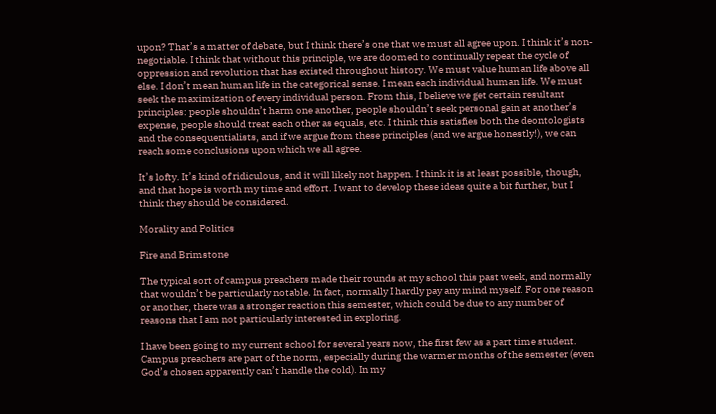upon? That’s a matter of debate, but I think there’s one that we must all agree upon. I think it’s non-negotiable. I think that without this principle, we are doomed to continually repeat the cycle of oppression and revolution that has existed throughout history. We must value human life above all else. I don’t mean human life in the categorical sense. I mean each individual human life. We must seek the maximization of every individual person. From this, I believe we get certain resultant principles: people shouldn’t harm one another, people shouldn’t seek personal gain at another’s expense, people should treat each other as equals, etc. I think this satisfies both the deontologists and the consequentialists, and if we argue from these principles (and we argue honestly!), we can reach some conclusions upon which we all agree.

It’s lofty. It’s kind of ridiculous, and it will likely not happen. I think it is at least possible, though, and that hope is worth my time and effort. I want to develop these ideas quite a bit further, but I think they should be considered.

Morality and Politics

Fire and Brimstone

The typical sort of campus preachers made their rounds at my school this past week, and normally that wouldn’t be particularly notable. In fact, normally I hardly pay any mind myself. For one reason or another, there was a stronger reaction this semester, which could be due to any number of reasons that I am not particularly interested in exploring.

I have been going to my current school for several years now, the first few as a part time student. Campus preachers are part of the norm, especially during the warmer months of the semester (even God’s chosen apparently can’t handle the cold). In my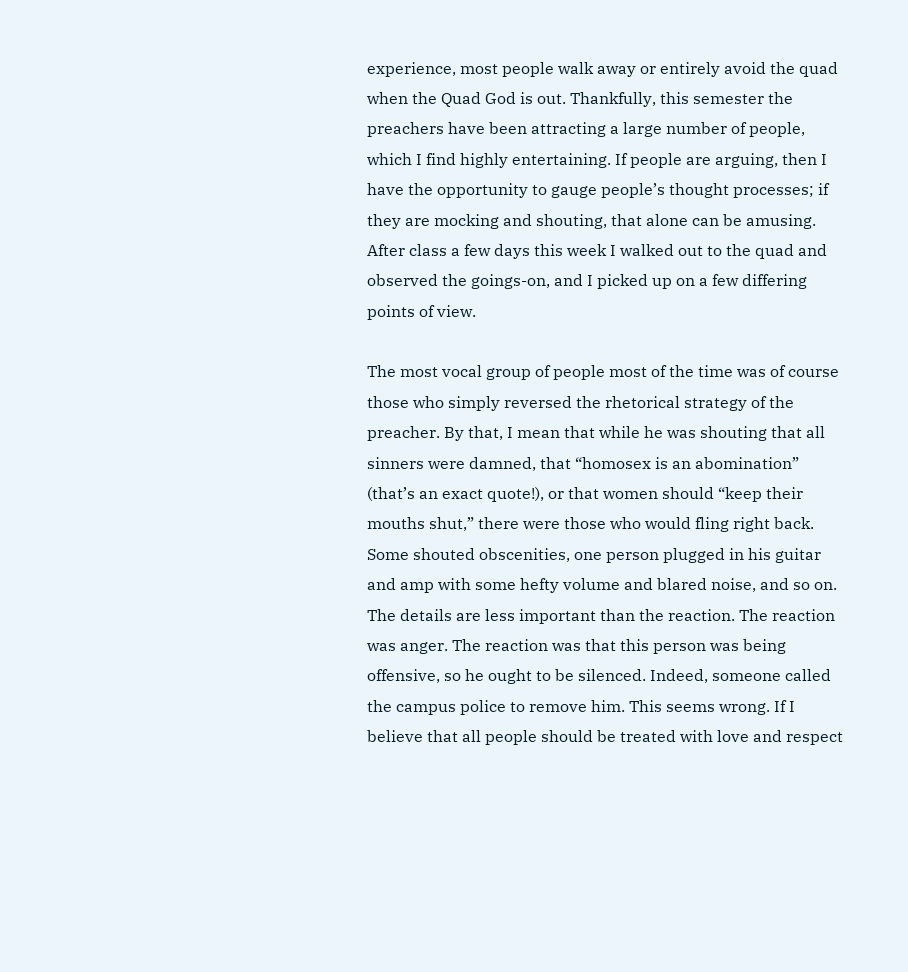experience, most people walk away or entirely avoid the quad when the Quad God is out. Thankfully, this semester the preachers have been attracting a large number of people, which I find highly entertaining. If people are arguing, then I have the opportunity to gauge people’s thought processes; if they are mocking and shouting, that alone can be amusing. After class a few days this week I walked out to the quad and observed the goings-on, and I picked up on a few differing points of view.

The most vocal group of people most of the time was of course those who simply reversed the rhetorical strategy of the preacher. By that, I mean that while he was shouting that all sinners were damned, that “homosex is an abomination” (that’s an exact quote!), or that women should “keep their mouths shut,” there were those who would fling right back. Some shouted obscenities, one person plugged in his guitar and amp with some hefty volume and blared noise, and so on. The details are less important than the reaction. The reaction was anger. The reaction was that this person was being offensive, so he ought to be silenced. Indeed, someone called the campus police to remove him. This seems wrong. If I believe that all people should be treated with love and respect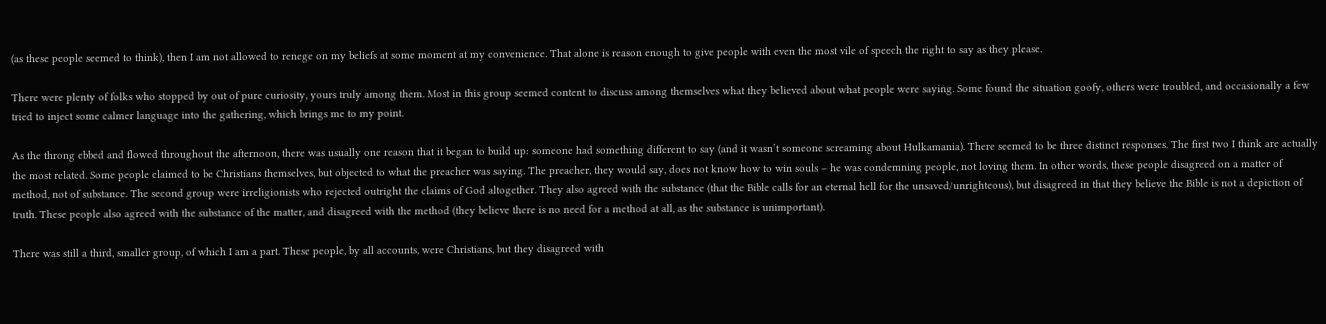(as these people seemed to think), then I am not allowed to renege on my beliefs at some moment at my convenience. That alone is reason enough to give people with even the most vile of speech the right to say as they please.

There were plenty of folks who stopped by out of pure curiosity, yours truly among them. Most in this group seemed content to discuss among themselves what they believed about what people were saying. Some found the situation goofy, others were troubled, and occasionally a few tried to inject some calmer language into the gathering, which brings me to my point.

As the throng ebbed and flowed throughout the afternoon, there was usually one reason that it began to build up: someone had something different to say (and it wasn’t someone screaming about Hulkamania). There seemed to be three distinct responses. The first two I think are actually the most related. Some people claimed to be Christians themselves, but objected to what the preacher was saying. The preacher, they would say, does not know how to win souls – he was condemning people, not loving them. In other words, these people disagreed on a matter of method, not of substance. The second group were irreligionists who rejected outright the claims of God altogether. They also agreed with the substance (that the Bible calls for an eternal hell for the unsaved/unrighteous), but disagreed in that they believe the Bible is not a depiction of truth. These people also agreed with the substance of the matter, and disagreed with the method (they believe there is no need for a method at all, as the substance is unimportant).

There was still a third, smaller group, of which I am a part. These people, by all accounts, were Christians, but they disagreed with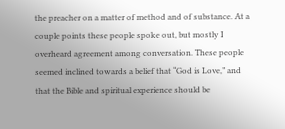the preacher on a matter of method and of substance. At a couple points these people spoke out, but mostly I overheard agreement among conversation. These people seemed inclined towards a belief that “God is Love,” and that the Bible and spiritual experience should be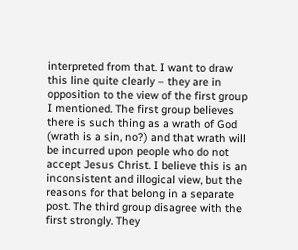interpreted from that. I want to draw this line quite clearly – they are in opposition to the view of the first group I mentioned. The first group believes there is such thing as a wrath of God (wrath is a sin, no?) and that wrath will be incurred upon people who do not accept Jesus Christ. I believe this is an inconsistent and illogical view, but the reasons for that belong in a separate post. The third group disagree with the first strongly. They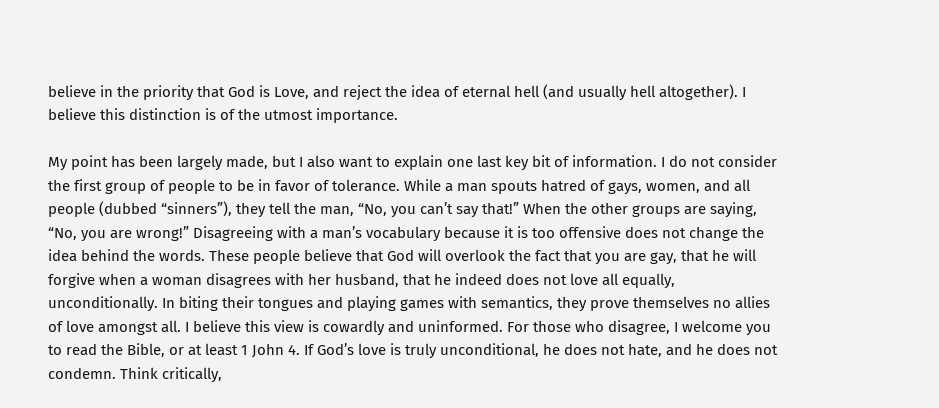believe in the priority that God is Love, and reject the idea of eternal hell (and usually hell altogether). I believe this distinction is of the utmost importance.

My point has been largely made, but I also want to explain one last key bit of information. I do not consider the first group of people to be in favor of tolerance. While a man spouts hatred of gays, women, and all people (dubbed “sinners”), they tell the man, “No, you can’t say that!” When the other groups are saying, “No, you are wrong!” Disagreeing with a man’s vocabulary because it is too offensive does not change the idea behind the words. These people believe that God will overlook the fact that you are gay, that he will forgive when a woman disagrees with her husband, that he indeed does not love all equally, unconditionally. In biting their tongues and playing games with semantics, they prove themselves no allies of love amongst all. I believe this view is cowardly and uninformed. For those who disagree, I welcome you to read the Bible, or at least 1 John 4. If God’s love is truly unconditional, he does not hate, and he does not condemn. Think critically,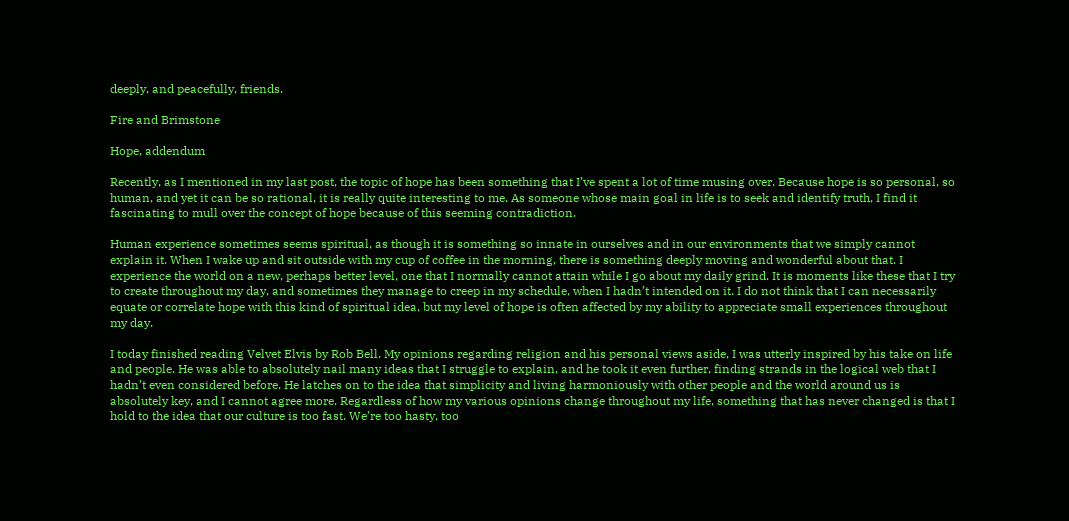deeply, and peacefully, friends.

Fire and Brimstone

Hope, addendum

Recently, as I mentioned in my last post, the topic of hope has been something that I’ve spent a lot of time musing over. Because hope is so personal, so human, and yet it can be so rational, it is really quite interesting to me. As someone whose main goal in life is to seek and identify truth, I find it fascinating to mull over the concept of hope because of this seeming contradiction.

Human experience sometimes seems spiritual, as though it is something so innate in ourselves and in our environments that we simply cannot explain it. When I wake up and sit outside with my cup of coffee in the morning, there is something deeply moving and wonderful about that. I experience the world on a new, perhaps better level, one that I normally cannot attain while I go about my daily grind. It is moments like these that I try to create throughout my day, and sometimes they manage to creep in my schedule, when I hadn’t intended on it. I do not think that I can necessarily equate or correlate hope with this kind of spiritual idea, but my level of hope is often affected by my ability to appreciate small experiences throughout my day.

I today finished reading Velvet Elvis by Rob Bell. My opinions regarding religion and his personal views aside, I was utterly inspired by his take on life and people. He was able to absolutely nail many ideas that I struggle to explain, and he took it even further, finding strands in the logical web that I hadn’t even considered before. He latches on to the idea that simplicity and living harmoniously with other people and the world around us is absolutely key, and I cannot agree more. Regardless of how my various opinions change throughout my life, something that has never changed is that I hold to the idea that our culture is too fast. We’re too hasty, too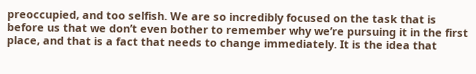preoccupied, and too selfish. We are so incredibly focused on the task that is before us that we don’t even bother to remember why we’re pursuing it in the first place, and that is a fact that needs to change immediately. It is the idea that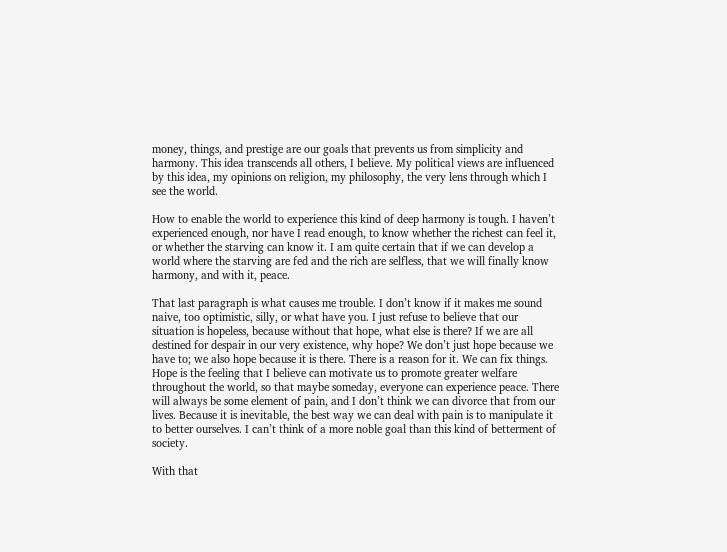money, things, and prestige are our goals that prevents us from simplicity and harmony. This idea transcends all others, I believe. My political views are influenced by this idea, my opinions on religion, my philosophy, the very lens through which I see the world.

How to enable the world to experience this kind of deep harmony is tough. I haven’t experienced enough, nor have I read enough, to know whether the richest can feel it, or whether the starving can know it. I am quite certain that if we can develop a world where the starving are fed and the rich are selfless, that we will finally know harmony, and with it, peace.

That last paragraph is what causes me trouble. I don’t know if it makes me sound naive, too optimistic, silly, or what have you. I just refuse to believe that our situation is hopeless, because without that hope, what else is there? If we are all destined for despair in our very existence, why hope? We don’t just hope because we have to; we also hope because it is there. There is a reason for it. We can fix things. Hope is the feeling that I believe can motivate us to promote greater welfare throughout the world, so that maybe someday, everyone can experience peace. There will always be some element of pain, and I don’t think we can divorce that from our lives. Because it is inevitable, the best way we can deal with pain is to manipulate it to better ourselves. I can’t think of a more noble goal than this kind of betterment of society.

With that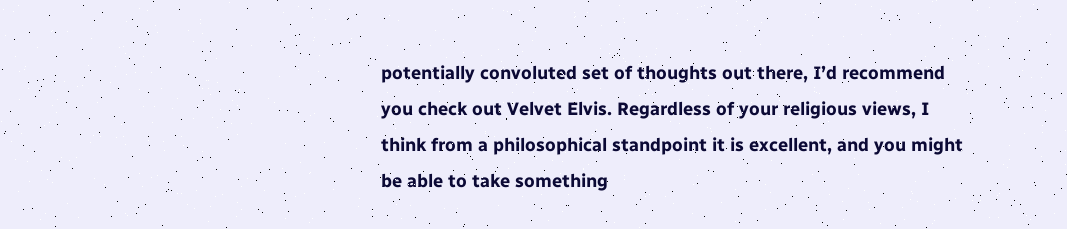potentially convoluted set of thoughts out there, I’d recommend you check out Velvet Elvis. Regardless of your religious views, I think from a philosophical standpoint it is excellent, and you might be able to take something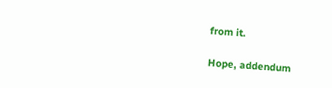from it.

Hope, addendum